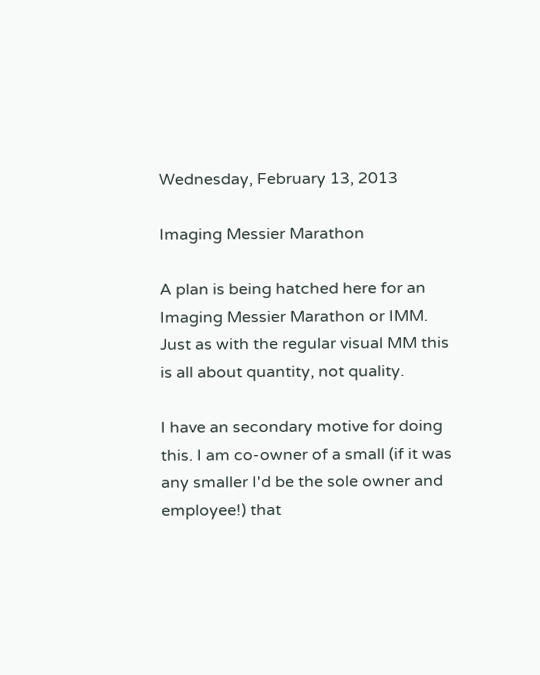Wednesday, February 13, 2013

Imaging Messier Marathon

A plan is being hatched here for an Imaging Messier Marathon or IMM. Just as with the regular visual MM this is all about quantity, not quality.

I have an secondary motive for doing this. I am co-owner of a small (if it was any smaller I'd be the sole owner and employee!) that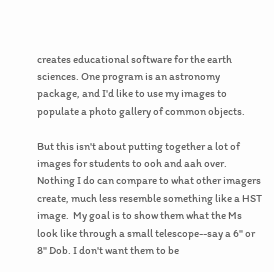creates educational software for the earth sciences. One program is an astronomy package, and I'd like to use my images to populate a photo gallery of common objects.

But this isn't about putting together a lot of images for students to ooh and aah over. Nothing I do can compare to what other imagers create, much less resemble something like a HST image.  My goal is to show them what the Ms look like through a small telescope--say a 6" or 8" Dob. I don't want them to be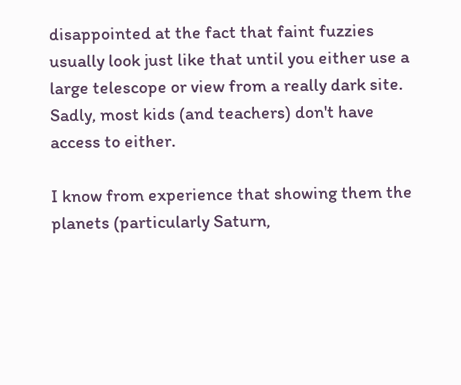disappointed at the fact that faint fuzzies usually look just like that until you either use a large telescope or view from a really dark site. Sadly, most kids (and teachers) don't have access to either.

I know from experience that showing them the planets (particularly Saturn,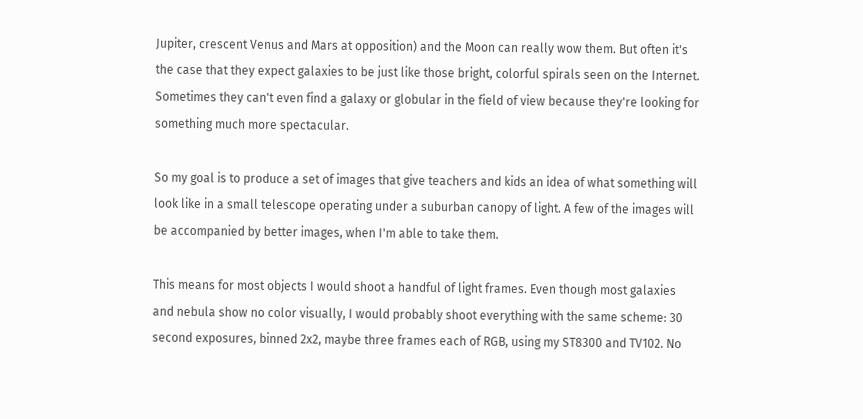Jupiter, crescent Venus and Mars at opposition) and the Moon can really wow them. But often it's the case that they expect galaxies to be just like those bright, colorful spirals seen on the Internet. Sometimes they can't even find a galaxy or globular in the field of view because they're looking for something much more spectacular.

So my goal is to produce a set of images that give teachers and kids an idea of what something will look like in a small telescope operating under a suburban canopy of light. A few of the images will be accompanied by better images, when I'm able to take them.

This means for most objects I would shoot a handful of light frames. Even though most galaxies and nebula show no color visually, I would probably shoot everything with the same scheme: 30 second exposures, binned 2x2, maybe three frames each of RGB, using my ST8300 and TV102. No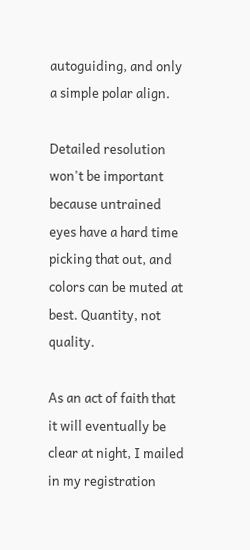autoguiding, and only a simple polar align.

Detailed resolution won't be important because untrained eyes have a hard time picking that out, and colors can be muted at best. Quantity, not quality.

As an act of faith that it will eventually be clear at night, I mailed in my registration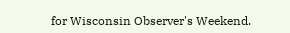for Wisconsin Observer's Weekend.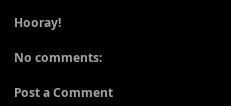Hooray!

No comments:

Post a Comment